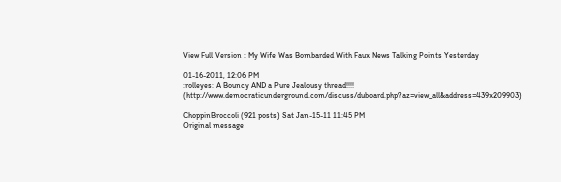View Full Version : My Wife Was Bombarded With Faux News Talking Points Yesterday

01-16-2011, 12:06 PM
:rolleyes: A Bouncy AND a Pure Jealousy thread!!!! (http://www.democraticunderground.com/discuss/duboard.php?az=view_all&address=439x209903)

ChoppinBroccoli (921 posts) Sat Jan-15-11 11:45 PM
Original message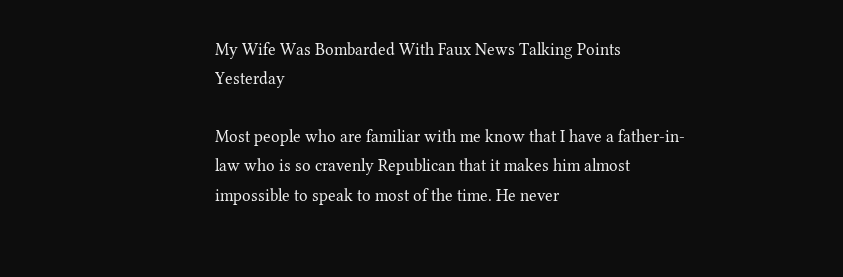My Wife Was Bombarded With Faux News Talking Points Yesterday

Most people who are familiar with me know that I have a father-in-law who is so cravenly Republican that it makes him almost impossible to speak to most of the time. He never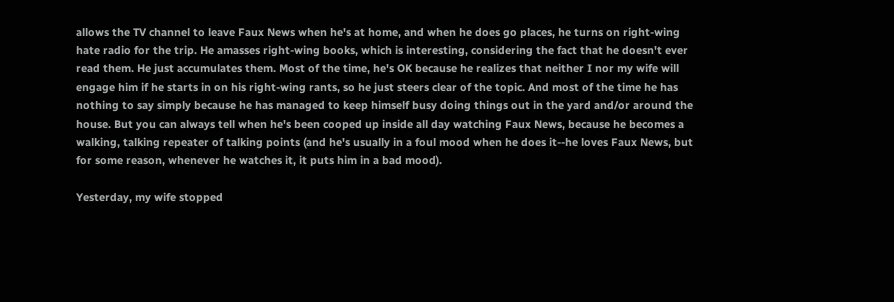allows the TV channel to leave Faux News when he's at home, and when he does go places, he turns on right-wing hate radio for the trip. He amasses right-wing books, which is interesting, considering the fact that he doesn't ever read them. He just accumulates them. Most of the time, he's OK because he realizes that neither I nor my wife will engage him if he starts in on his right-wing rants, so he just steers clear of the topic. And most of the time he has nothing to say simply because he has managed to keep himself busy doing things out in the yard and/or around the house. But you can always tell when he's been cooped up inside all day watching Faux News, because he becomes a walking, talking repeater of talking points (and he's usually in a foul mood when he does it--he loves Faux News, but for some reason, whenever he watches it, it puts him in a bad mood).

Yesterday, my wife stopped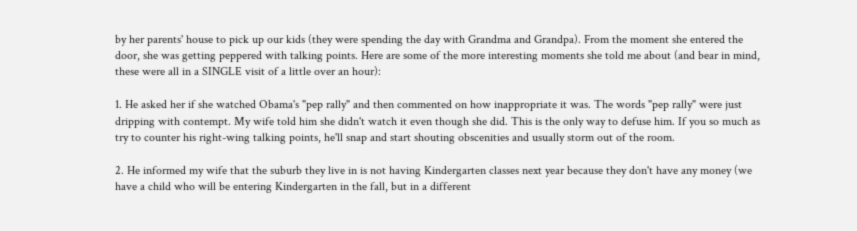by her parents' house to pick up our kids (they were spending the day with Grandma and Grandpa). From the moment she entered the door, she was getting peppered with talking points. Here are some of the more interesting moments she told me about (and bear in mind, these were all in a SINGLE visit of a little over an hour):

1. He asked her if she watched Obama's "pep rally" and then commented on how inappropriate it was. The words "pep rally" were just dripping with contempt. My wife told him she didn't watch it even though she did. This is the only way to defuse him. If you so much as try to counter his right-wing talking points, he'll snap and start shouting obscenities and usually storm out of the room.

2. He informed my wife that the suburb they live in is not having Kindergarten classes next year because they don't have any money (we have a child who will be entering Kindergarten in the fall, but in a different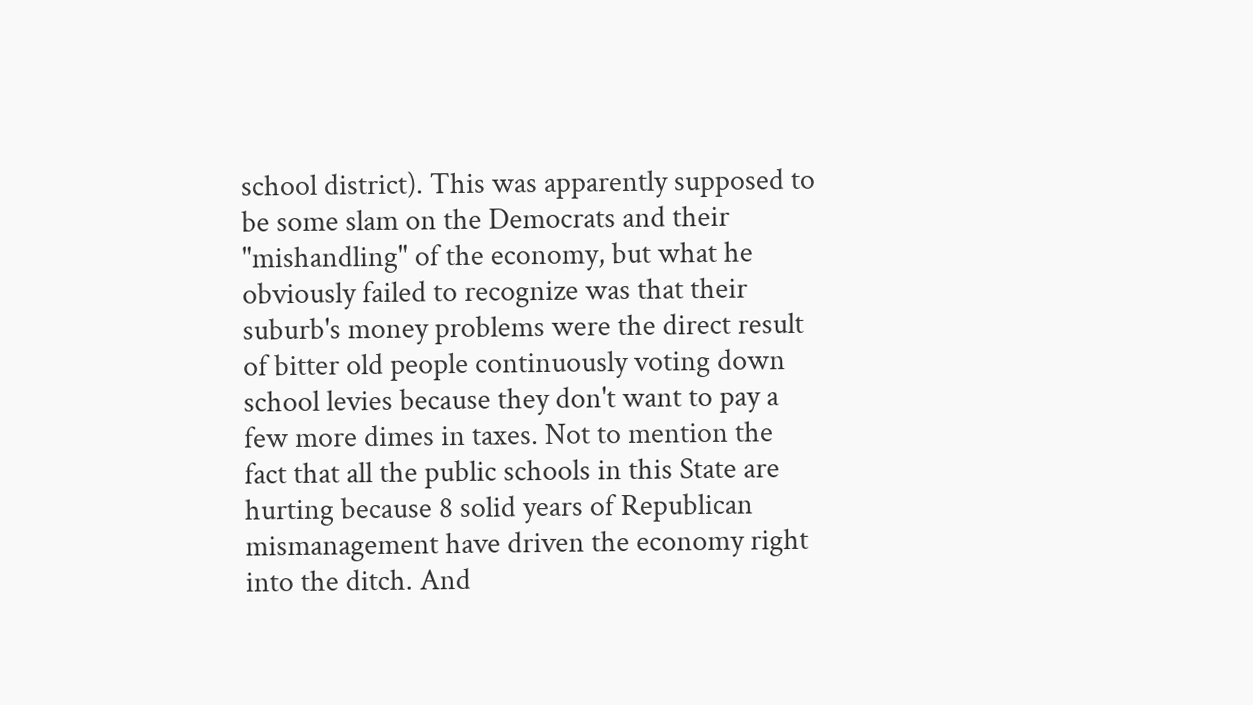school district). This was apparently supposed to be some slam on the Democrats and their "mishandling" of the economy, but what he obviously failed to recognize was that their suburb's money problems were the direct result of bitter old people continuously voting down school levies because they don't want to pay a few more dimes in taxes. Not to mention the fact that all the public schools in this State are hurting because 8 solid years of Republican mismanagement have driven the economy right into the ditch. And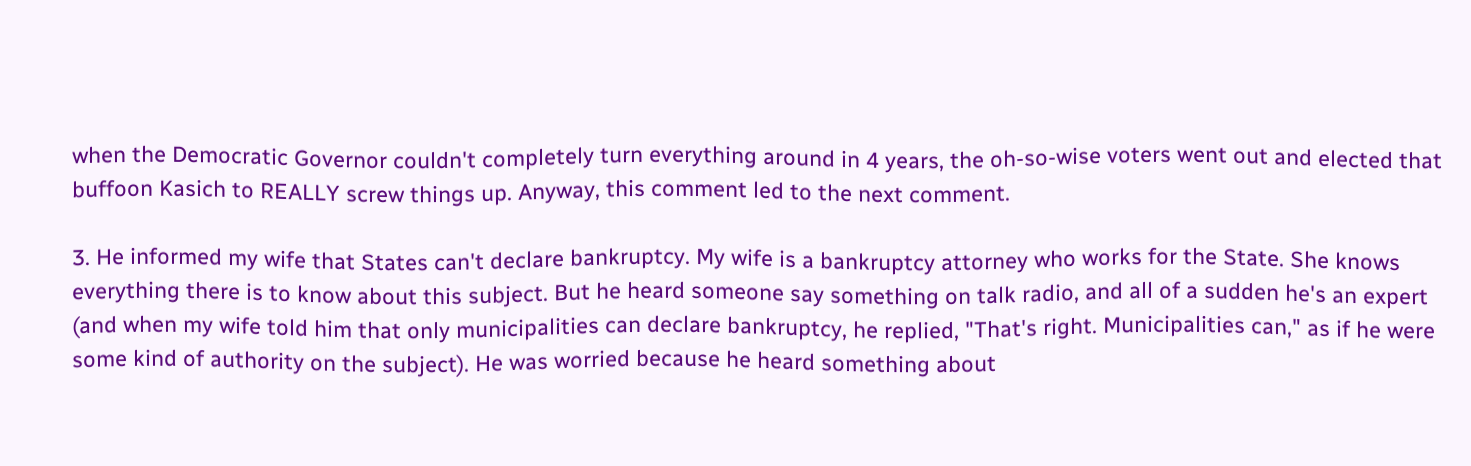when the Democratic Governor couldn't completely turn everything around in 4 years, the oh-so-wise voters went out and elected that buffoon Kasich to REALLY screw things up. Anyway, this comment led to the next comment.

3. He informed my wife that States can't declare bankruptcy. My wife is a bankruptcy attorney who works for the State. She knows everything there is to know about this subject. But he heard someone say something on talk radio, and all of a sudden he's an expert (and when my wife told him that only municipalities can declare bankruptcy, he replied, "That's right. Municipalities can," as if he were some kind of authority on the subject). He was worried because he heard something about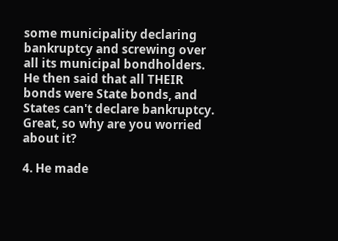some municipality declaring bankruptcy and screwing over all its municipal bondholders. He then said that all THEIR bonds were State bonds, and States can't declare bankruptcy. Great, so why are you worried about it?

4. He made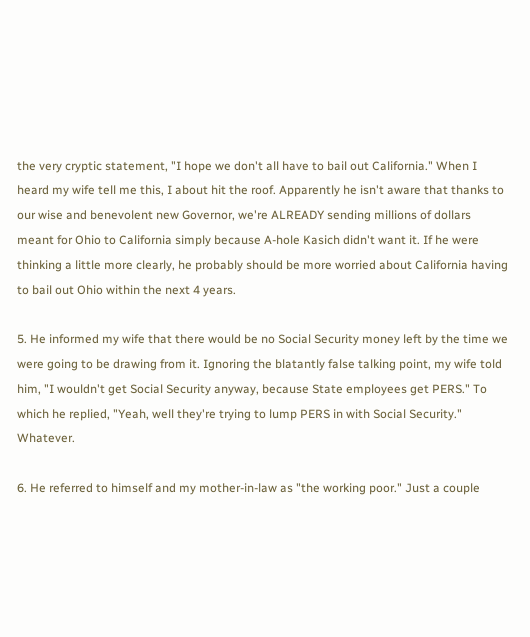the very cryptic statement, "I hope we don't all have to bail out California." When I heard my wife tell me this, I about hit the roof. Apparently he isn't aware that thanks to our wise and benevolent new Governor, we're ALREADY sending millions of dollars meant for Ohio to California simply because A-hole Kasich didn't want it. If he were thinking a little more clearly, he probably should be more worried about California having to bail out Ohio within the next 4 years.

5. He informed my wife that there would be no Social Security money left by the time we were going to be drawing from it. Ignoring the blatantly false talking point, my wife told him, "I wouldn't get Social Security anyway, because State employees get PERS." To which he replied, "Yeah, well they're trying to lump PERS in with Social Security." Whatever.

6. He referred to himself and my mother-in-law as "the working poor." Just a couple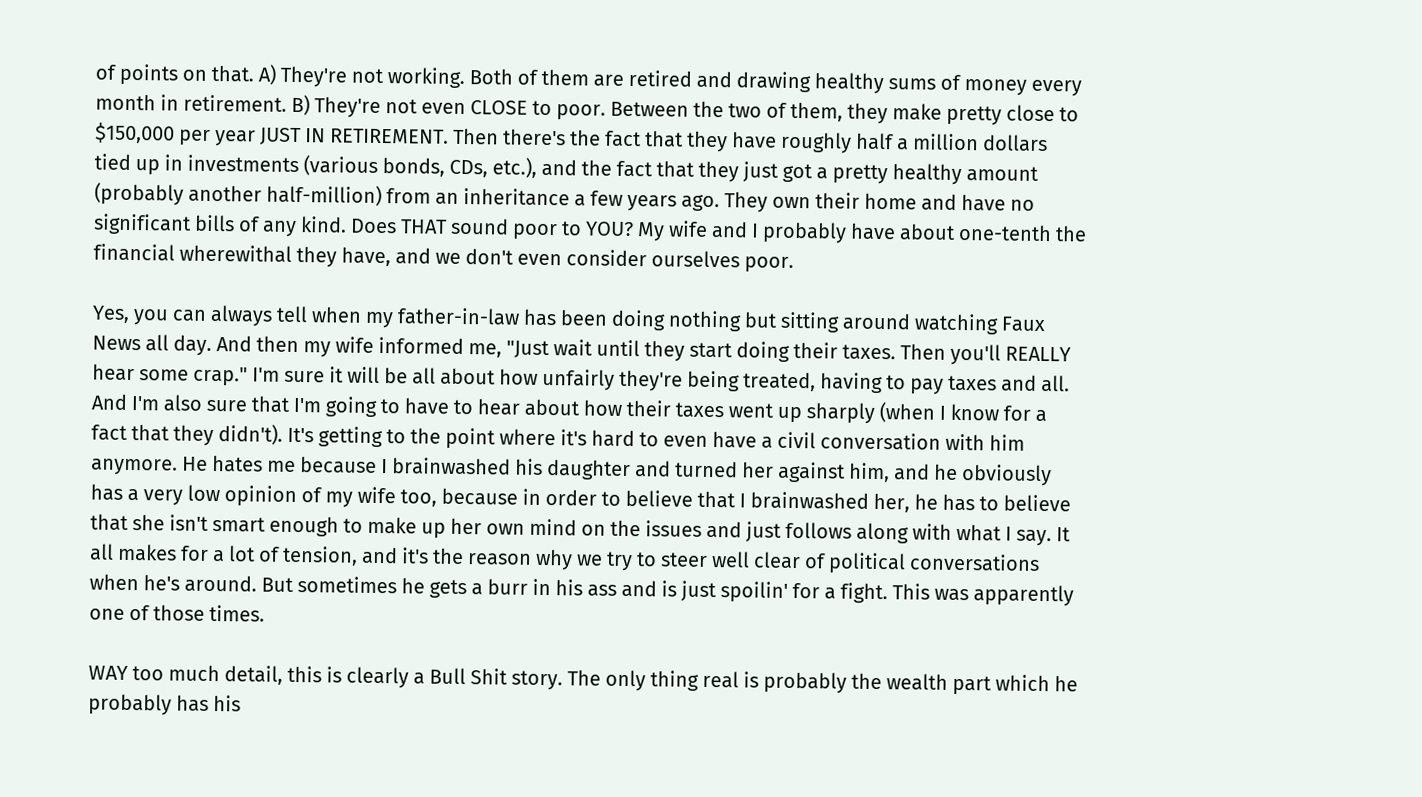of points on that. A) They're not working. Both of them are retired and drawing healthy sums of money every month in retirement. B) They're not even CLOSE to poor. Between the two of them, they make pretty close to $150,000 per year JUST IN RETIREMENT. Then there's the fact that they have roughly half a million dollars tied up in investments (various bonds, CDs, etc.), and the fact that they just got a pretty healthy amount (probably another half-million) from an inheritance a few years ago. They own their home and have no significant bills of any kind. Does THAT sound poor to YOU? My wife and I probably have about one-tenth the financial wherewithal they have, and we don't even consider ourselves poor.

Yes, you can always tell when my father-in-law has been doing nothing but sitting around watching Faux News all day. And then my wife informed me, "Just wait until they start doing their taxes. Then you'll REALLY hear some crap." I'm sure it will be all about how unfairly they're being treated, having to pay taxes and all. And I'm also sure that I'm going to have to hear about how their taxes went up sharply (when I know for a fact that they didn't). It's getting to the point where it's hard to even have a civil conversation with him anymore. He hates me because I brainwashed his daughter and turned her against him, and he obviously has a very low opinion of my wife too, because in order to believe that I brainwashed her, he has to believe that she isn't smart enough to make up her own mind on the issues and just follows along with what I say. It all makes for a lot of tension, and it's the reason why we try to steer well clear of political conversations when he's around. But sometimes he gets a burr in his ass and is just spoilin' for a fight. This was apparently one of those times.

WAY too much detail, this is clearly a Bull Shit story. The only thing real is probably the wealth part which he probably has his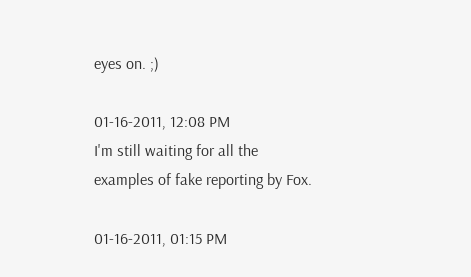eyes on. ;)

01-16-2011, 12:08 PM
I'm still waiting for all the examples of fake reporting by Fox.

01-16-2011, 01:15 PM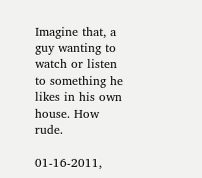Imagine that, a guy wanting to watch or listen to something he likes in his own house. How rude.

01-16-2011,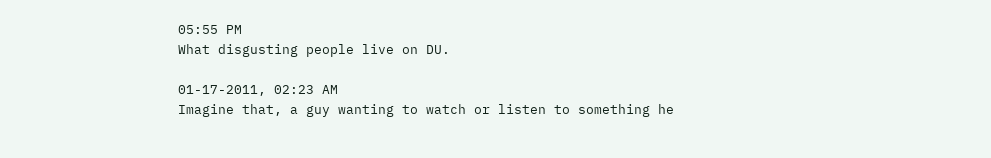05:55 PM
What disgusting people live on DU.

01-17-2011, 02:23 AM
Imagine that, a guy wanting to watch or listen to something he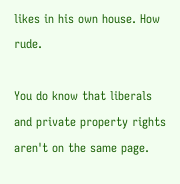likes in his own house. How rude.

You do know that liberals and private property rights aren't on the same page.